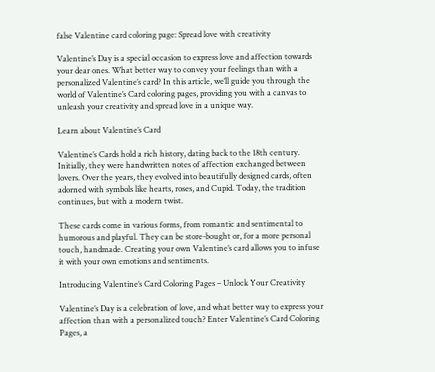false Valentine card coloring page: Spread love with creativity

Valentine’s Day is a special occasion to express love and affection towards your dear ones. What better way to convey your feelings than with a personalized Valentine’s card? In this article, we’ll guide you through the world of Valentine’s Card coloring pages, providing you with a canvas to unleash your creativity and spread love in a unique way.

Learn about Valentine’s Card

Valentine’s Cards hold a rich history, dating back to the 18th century. Initially, they were handwritten notes of affection exchanged between lovers. Over the years, they evolved into beautifully designed cards, often adorned with symbols like hearts, roses, and Cupid. Today, the tradition continues, but with a modern twist.

These cards come in various forms, from romantic and sentimental to humorous and playful. They can be store-bought or, for a more personal touch, handmade. Creating your own Valentine’s card allows you to infuse it with your own emotions and sentiments.

Introducing Valentine’s Card Coloring Pages – Unlock Your Creativity

Valentine’s Day is a celebration of love, and what better way to express your affection than with a personalized touch? Enter Valentine’s Card Coloring Pages, a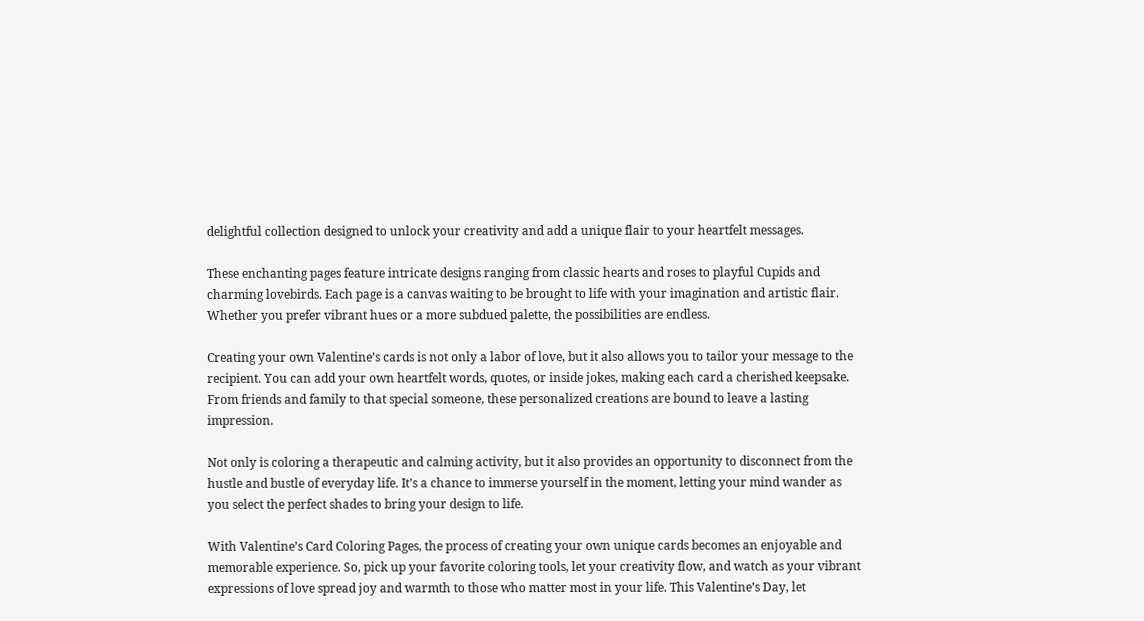delightful collection designed to unlock your creativity and add a unique flair to your heartfelt messages.

These enchanting pages feature intricate designs ranging from classic hearts and roses to playful Cupids and charming lovebirds. Each page is a canvas waiting to be brought to life with your imagination and artistic flair. Whether you prefer vibrant hues or a more subdued palette, the possibilities are endless.

Creating your own Valentine’s cards is not only a labor of love, but it also allows you to tailor your message to the recipient. You can add your own heartfelt words, quotes, or inside jokes, making each card a cherished keepsake. From friends and family to that special someone, these personalized creations are bound to leave a lasting impression.

Not only is coloring a therapeutic and calming activity, but it also provides an opportunity to disconnect from the hustle and bustle of everyday life. It’s a chance to immerse yourself in the moment, letting your mind wander as you select the perfect shades to bring your design to life.

With Valentine’s Card Coloring Pages, the process of creating your own unique cards becomes an enjoyable and memorable experience. So, pick up your favorite coloring tools, let your creativity flow, and watch as your vibrant expressions of love spread joy and warmth to those who matter most in your life. This Valentine’s Day, let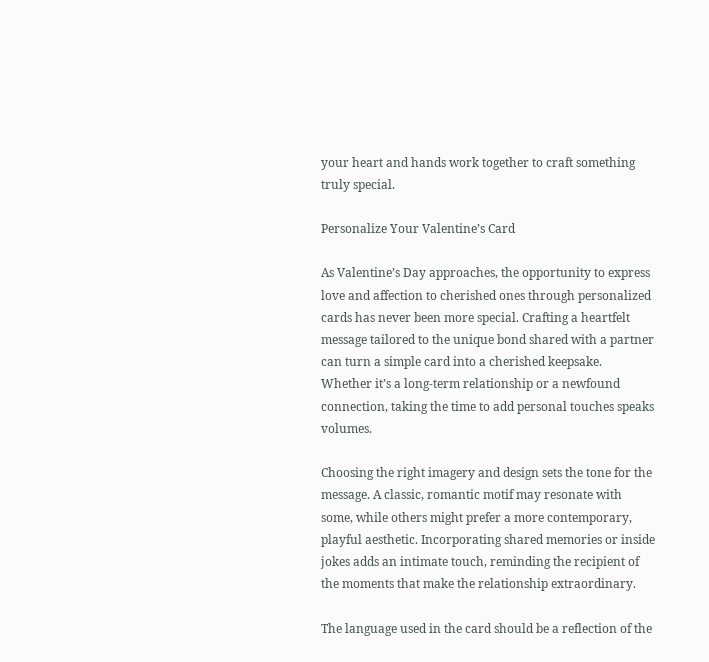your heart and hands work together to craft something truly special.

Personalize Your Valentine’s Card

As Valentine’s Day approaches, the opportunity to express love and affection to cherished ones through personalized cards has never been more special. Crafting a heartfelt message tailored to the unique bond shared with a partner can turn a simple card into a cherished keepsake. Whether it’s a long-term relationship or a newfound connection, taking the time to add personal touches speaks volumes.

Choosing the right imagery and design sets the tone for the message. A classic, romantic motif may resonate with some, while others might prefer a more contemporary, playful aesthetic. Incorporating shared memories or inside jokes adds an intimate touch, reminding the recipient of the moments that make the relationship extraordinary.

The language used in the card should be a reflection of the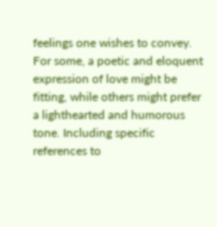feelings one wishes to convey. For some, a poetic and eloquent expression of love might be fitting, while others might prefer a lighthearted and humorous tone. Including specific references to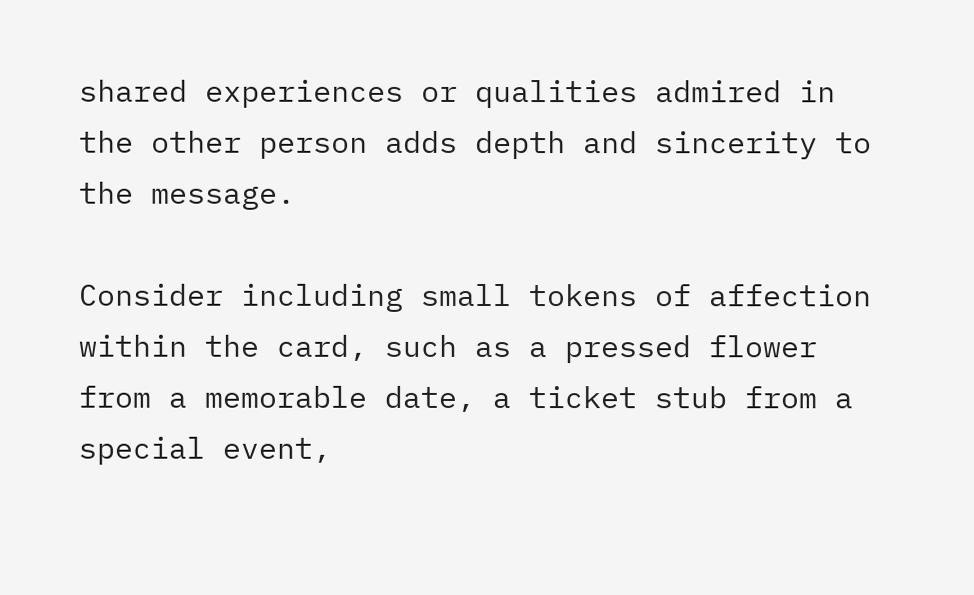shared experiences or qualities admired in the other person adds depth and sincerity to the message.

Consider including small tokens of affection within the card, such as a pressed flower from a memorable date, a ticket stub from a special event,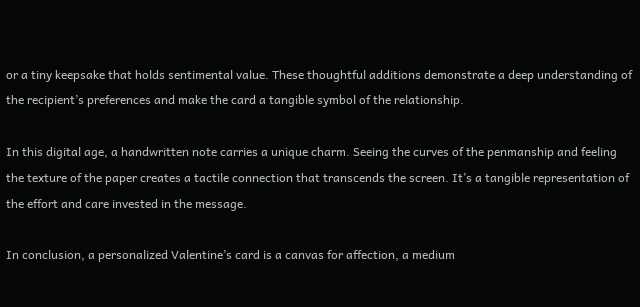or a tiny keepsake that holds sentimental value. These thoughtful additions demonstrate a deep understanding of the recipient’s preferences and make the card a tangible symbol of the relationship.

In this digital age, a handwritten note carries a unique charm. Seeing the curves of the penmanship and feeling the texture of the paper creates a tactile connection that transcends the screen. It’s a tangible representation of the effort and care invested in the message.

In conclusion, a personalized Valentine’s card is a canvas for affection, a medium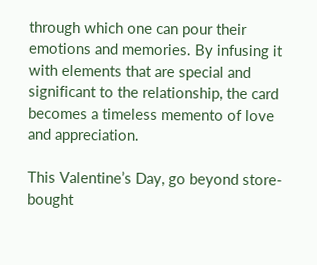through which one can pour their emotions and memories. By infusing it with elements that are special and significant to the relationship, the card becomes a timeless memento of love and appreciation.

This Valentine’s Day, go beyond store-bought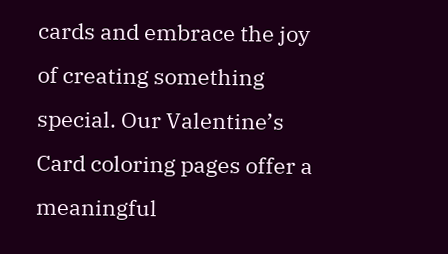cards and embrace the joy of creating something special. Our Valentine’s Card coloring pages offer a meaningful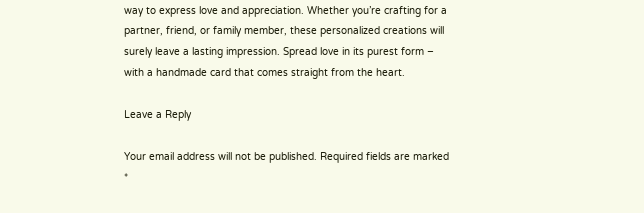way to express love and appreciation. Whether you’re crafting for a partner, friend, or family member, these personalized creations will surely leave a lasting impression. Spread love in its purest form – with a handmade card that comes straight from the heart.

Leave a Reply

Your email address will not be published. Required fields are marked *